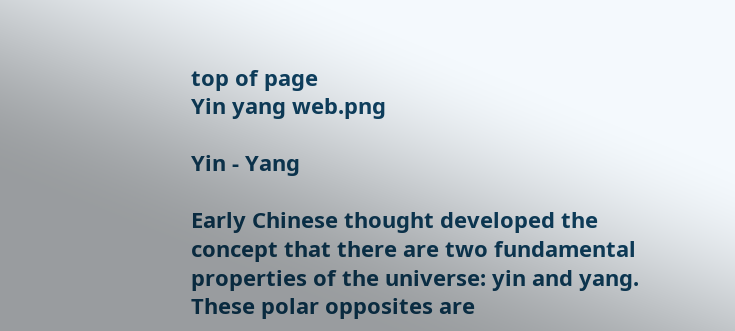top of page
Yin yang web.png

Yin - Yang

Early Chinese thought developed the concept that there are two fundamental properties of the universe: yin and yang. These polar opposites are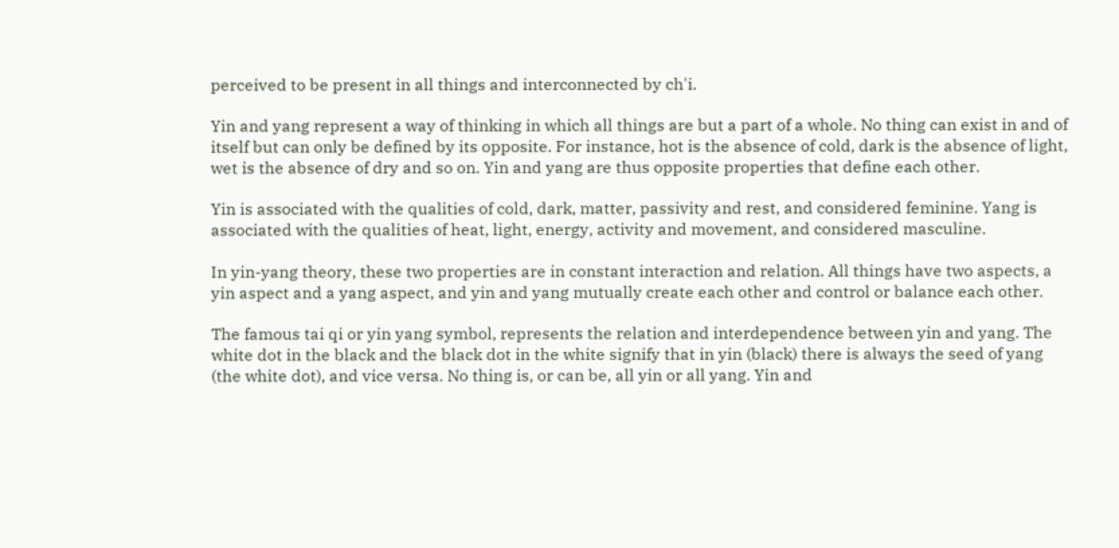perceived to be present in all things and interconnected by ch'i.

Yin and yang represent a way of thinking in which all things are but a part of a whole. No thing can exist in and of itself but can only be defined by its opposite. For instance, hot is the absence of cold, dark is the absence of light, wet is the absence of dry and so on. Yin and yang are thus opposite properties that define each other.

Yin is associated with the qualities of cold, dark, matter, passivity and rest, and considered feminine. Yang is associated with the qualities of heat, light, energy, activity and movement, and considered masculine.

In yin-yang theory, these two properties are in constant interaction and relation. All things have two aspects, a yin aspect and a yang aspect, and yin and yang mutually create each other and control or balance each other.

The famous tai qi or yin yang symbol, represents the relation and interdependence between yin and yang. The white dot in the black and the black dot in the white signify that in yin (black) there is always the seed of yang (the white dot), and vice versa. No thing is, or can be, all yin or all yang. Yin and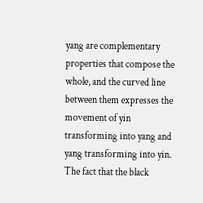yang are complementary properties that compose the whole, and the curved line between them expresses the movement of yin transforming into yang and yang transforming into yin. The fact that the black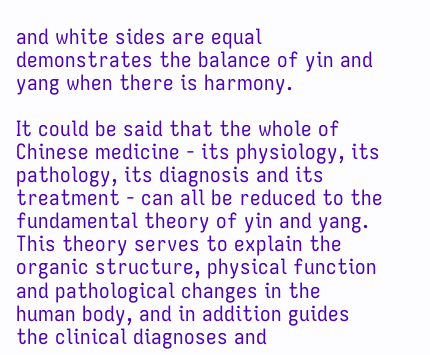and white sides are equal demonstrates the balance of yin and yang when there is harmony.

It could be said that the whole of Chinese medicine - its physiology, its pathology, its diagnosis and its treatment - can all be reduced to the fundamental theory of yin and yang. This theory serves to explain the organic structure, physical function and pathological changes in the human body, and in addition guides the clinical diagnoses and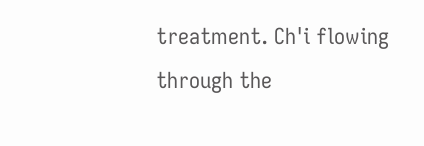treatment. Ch'i flowing through the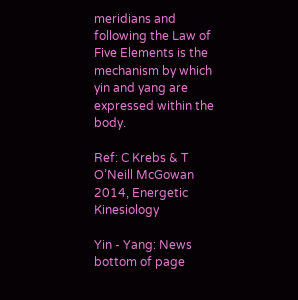meridians and following the Law of Five Elements is the mechanism by which yin and yang are expressed within the body.

Ref: C Krebs & T O’Neill McGowan 2014, Energetic Kinesiology

Yin - Yang: News
bottom of page